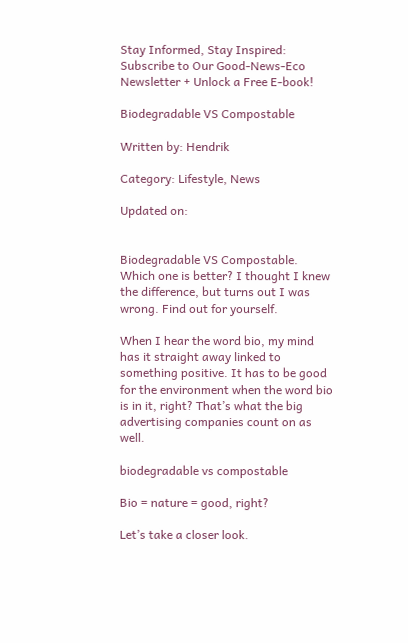Stay Informed, Stay Inspired: Subscribe to Our Good-News-Eco Newsletter + Unlock a Free E-book!

Biodegradable VS Compostable

Written by: Hendrik

Category: Lifestyle, News

Updated on:


Biodegradable VS Compostable. Which one is better? I thought I knew the difference, but turns out I was wrong. Find out for yourself.

When I hear the word bio, my mind has it straight away linked to something positive. It has to be good for the environment when the word bio is in it, right? That’s what the big advertising companies count on as well.

biodegradable vs compostable

Bio = nature = good, right?

Let’s take a closer look.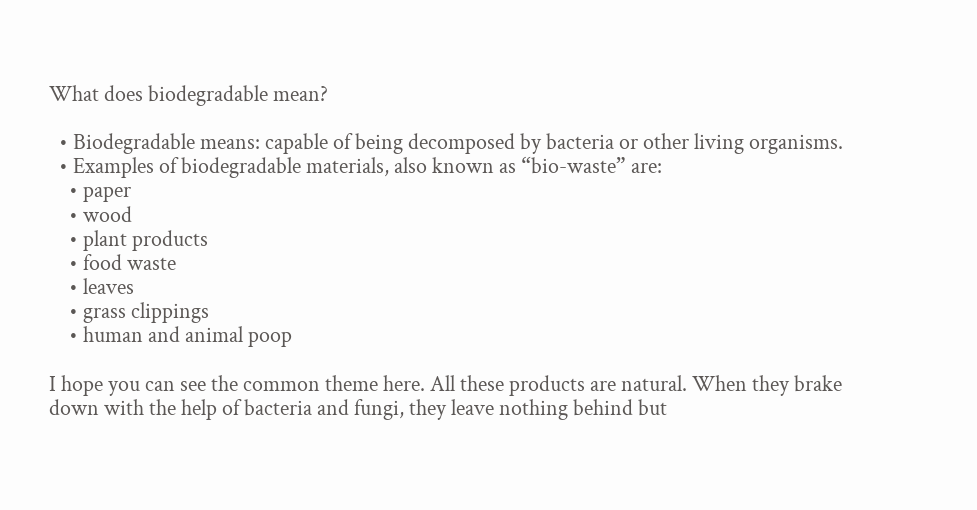What does biodegradable mean?

  • Biodegradable means: capable of being decomposed by bacteria or other living organisms.
  • Examples of biodegradable materials, also known as “bio-waste” are:
    • paper
    • wood
    • plant products
    • food waste
    • leaves
    • grass clippings
    • human and animal poop

I hope you can see the common theme here. All these products are natural. When they brake down with the help of bacteria and fungi, they leave nothing behind but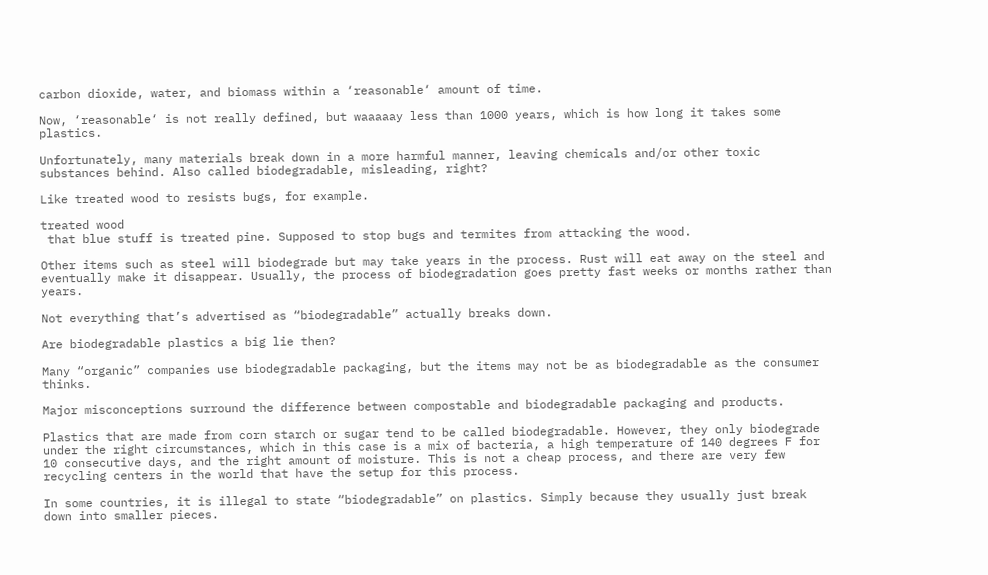carbon dioxide, water, and biomass within a ‘reasonable‘ amount of time.

Now, ‘reasonable‘ is not really defined, but waaaaay less than 1000 years, which is how long it takes some plastics.

Unfortunately, many materials break down in a more harmful manner, leaving chemicals and/or other toxic substances behind. Also called biodegradable, misleading, right?

Like treated wood to resists bugs, for example.

treated wood
 that blue stuff is treated pine. Supposed to stop bugs and termites from attacking the wood.

Other items such as steel will biodegrade but may take years in the process. Rust will eat away on the steel and eventually make it disappear. Usually, the process of biodegradation goes pretty fast weeks or months rather than years.

Not everything that’s advertised as “biodegradable” actually breaks down.

Are biodegradable plastics a big lie then?

Many “organic” companies use biodegradable packaging, but the items may not be as biodegradable as the consumer thinks.

Major misconceptions surround the difference between compostable and biodegradable packaging and products.

Plastics that are made from corn starch or sugar tend to be called biodegradable. However, they only biodegrade under the right circumstances, which in this case is a mix of bacteria, a high temperature of 140 degrees F for 10 consecutive days, and the right amount of moisture. This is not a cheap process, and there are very few recycling centers in the world that have the setup for this process.

In some countries, it is illegal to state “biodegradable” on plastics. Simply because they usually just break down into smaller pieces.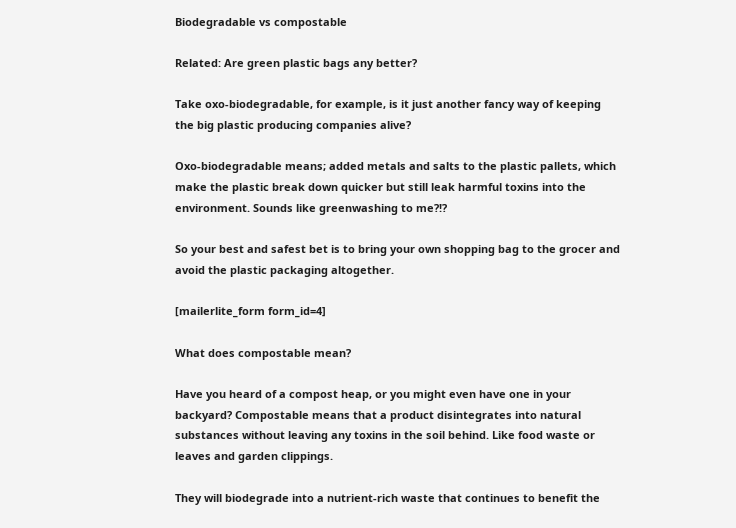Biodegradable vs compostable

Related: Are green plastic bags any better?

Take oxo-biodegradable, for example, is it just another fancy way of keeping the big plastic producing companies alive?

Oxo-biodegradable means; added metals and salts to the plastic pallets, which make the plastic break down quicker but still leak harmful toxins into the environment. Sounds like greenwashing to me?!?

So your best and safest bet is to bring your own shopping bag to the grocer and avoid the plastic packaging altogether.

[mailerlite_form form_id=4]

What does compostable mean?

Have you heard of a compost heap, or you might even have one in your backyard? Compostable means that a product disintegrates into natural substances without leaving any toxins in the soil behind. Like food waste or leaves and garden clippings.

They will biodegrade into a nutrient-rich waste that continues to benefit the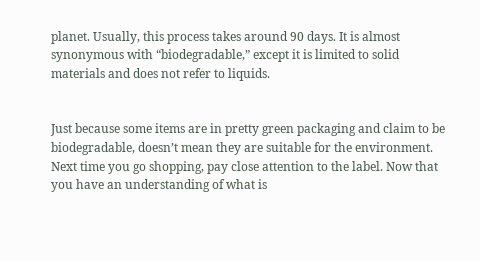planet. Usually, this process takes around 90 days. It is almost synonymous with “biodegradable,” except it is limited to solid materials and does not refer to liquids.


Just because some items are in pretty green packaging and claim to be biodegradable, doesn’t mean they are suitable for the environment. Next time you go shopping, pay close attention to the label. Now that you have an understanding of what is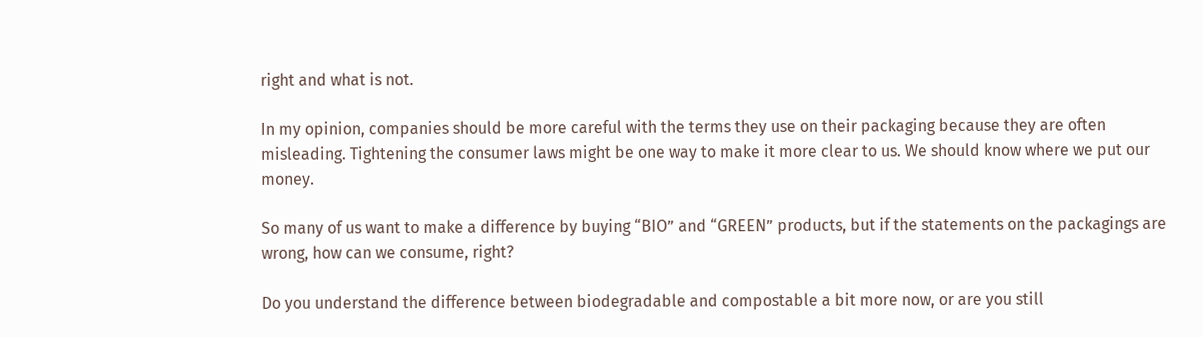right and what is not.

In my opinion, companies should be more careful with the terms they use on their packaging because they are often misleading. Tightening the consumer laws might be one way to make it more clear to us. We should know where we put our money.

So many of us want to make a difference by buying “BIO” and “GREEN” products, but if the statements on the packagings are wrong, how can we consume, right?

Do you understand the difference between biodegradable and compostable a bit more now, or are you still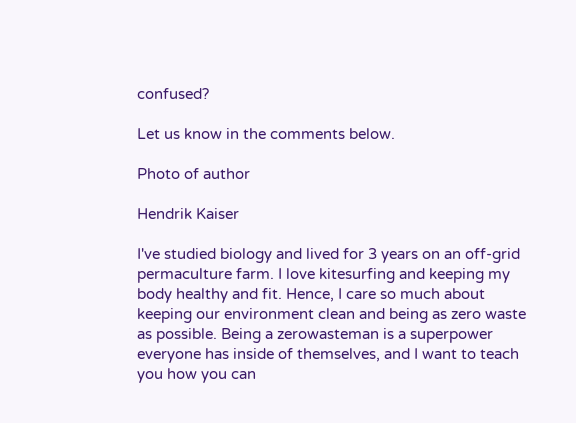confused?

Let us know in the comments below.

Photo of author

Hendrik Kaiser

I've studied biology and lived for 3 years on an off-grid permaculture farm. I love kitesurfing and keeping my body healthy and fit. Hence, I care so much about keeping our environment clean and being as zero waste as possible. Being a zerowasteman is a superpower everyone has inside of themselves, and I want to teach you how you can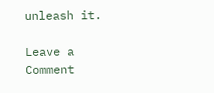unleash it.

Leave a Comment